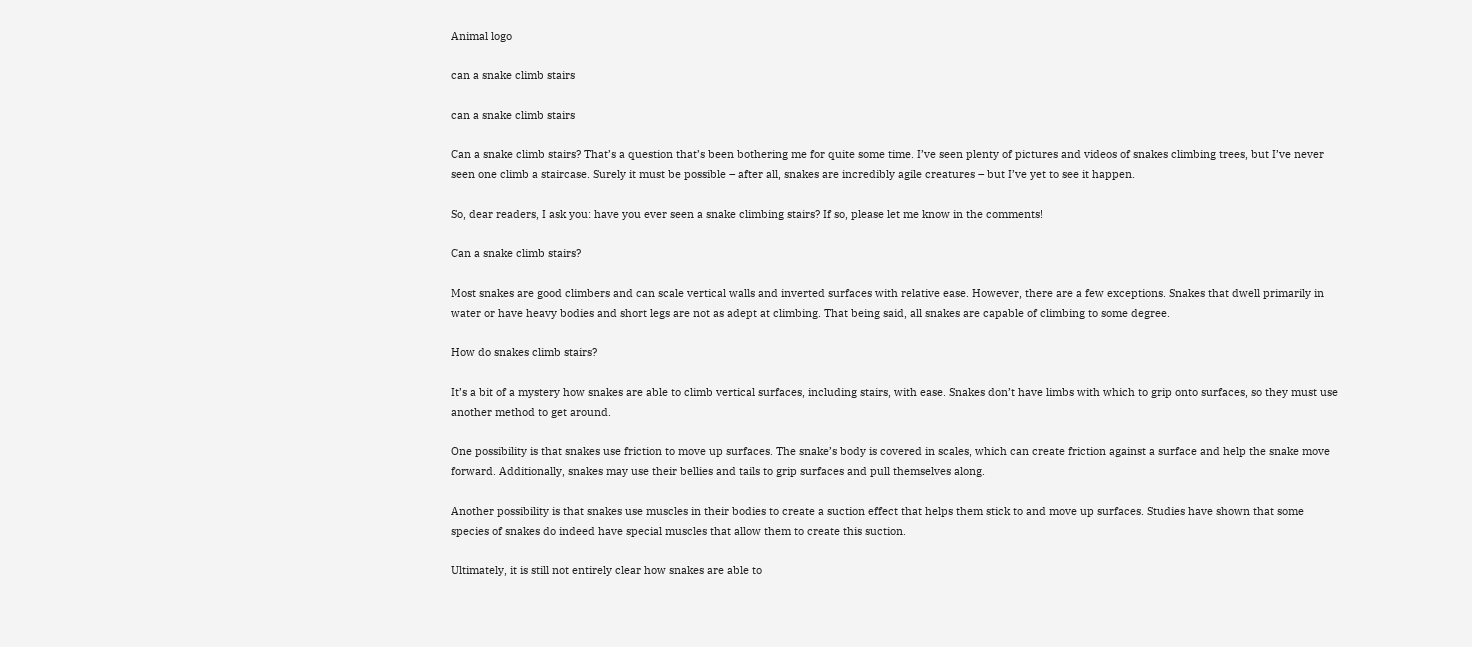Animal logo

can a snake climb stairs

can a snake climb stairs

Can a snake climb stairs? That’s a question that’s been bothering me for quite some time. I’ve seen plenty of pictures and videos of snakes climbing trees, but I’ve never seen one climb a staircase. Surely it must be possible – after all, snakes are incredibly agile creatures – but I’ve yet to see it happen.

So, dear readers, I ask you: have you ever seen a snake climbing stairs? If so, please let me know in the comments!

Can a snake climb stairs?

Most snakes are good climbers and can scale vertical walls and inverted surfaces with relative ease. However, there are a few exceptions. Snakes that dwell primarily in water or have heavy bodies and short legs are not as adept at climbing. That being said, all snakes are capable of climbing to some degree.

How do snakes climb stairs?

It’s a bit of a mystery how snakes are able to climb vertical surfaces, including stairs, with ease. Snakes don’t have limbs with which to grip onto surfaces, so they must use another method to get around.

One possibility is that snakes use friction to move up surfaces. The snake’s body is covered in scales, which can create friction against a surface and help the snake move forward. Additionally, snakes may use their bellies and tails to grip surfaces and pull themselves along.

Another possibility is that snakes use muscles in their bodies to create a suction effect that helps them stick to and move up surfaces. Studies have shown that some species of snakes do indeed have special muscles that allow them to create this suction.

Ultimately, it is still not entirely clear how snakes are able to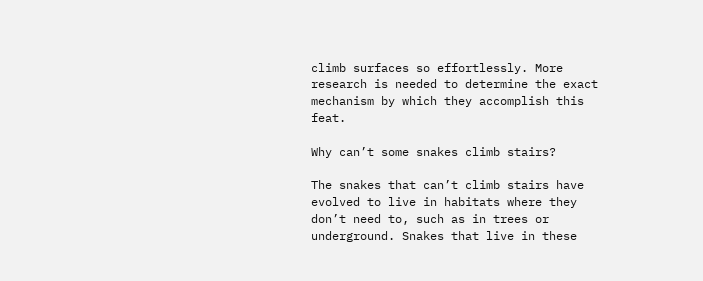climb surfaces so effortlessly. More research is needed to determine the exact mechanism by which they accomplish this feat.

Why can’t some snakes climb stairs?

The snakes that can’t climb stairs have evolved to live in habitats where they don’t need to, such as in trees or underground. Snakes that live in these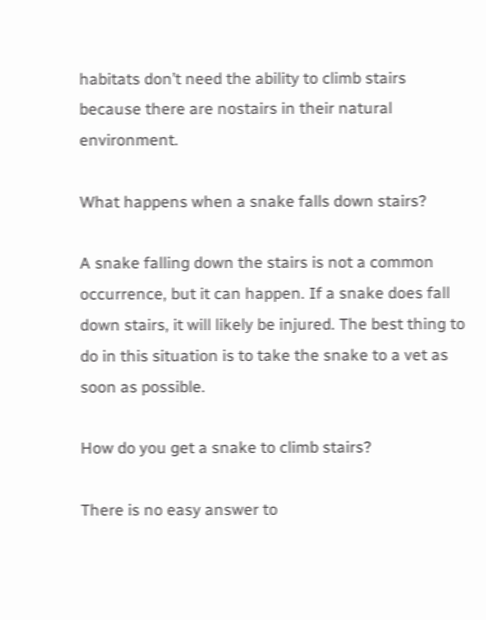habitats don’t need the ability to climb stairs because there are nostairs in their natural environment.

What happens when a snake falls down stairs?

A snake falling down the stairs is not a common occurrence, but it can happen. If a snake does fall down stairs, it will likely be injured. The best thing to do in this situation is to take the snake to a vet as soon as possible.

How do you get a snake to climb stairs?

There is no easy answer to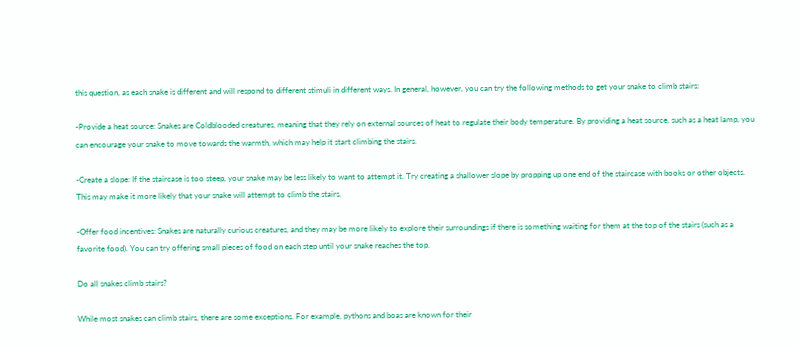this question, as each snake is different and will respond to different stimuli in different ways. In general, however, you can try the following methods to get your snake to climb stairs:

-Provide a heat source: Snakes are Coldblooded creatures, meaning that they rely on external sources of heat to regulate their body temperature. By providing a heat source, such as a heat lamp, you can encourage your snake to move towards the warmth, which may help it start climbing the stairs.

-Create a slope: If the staircase is too steep, your snake may be less likely to want to attempt it. Try creating a shallower slope by propping up one end of the staircase with books or other objects. This may make it more likely that your snake will attempt to climb the stairs.

-Offer food incentives: Snakes are naturally curious creatures, and they may be more likely to explore their surroundings if there is something waiting for them at the top of the stairs (such as a favorite food). You can try offering small pieces of food on each step until your snake reaches the top.

Do all snakes climb stairs?

While most snakes can climb stairs, there are some exceptions. For example, pythons and boas are known for their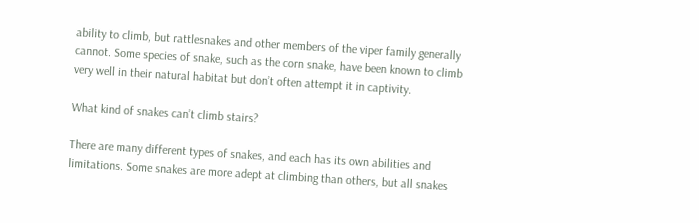ability to climb, but rattlesnakes and other members of the viper family generally cannot. Some species of snake, such as the corn snake, have been known to climb very well in their natural habitat but don’t often attempt it in captivity.

What kind of snakes can’t climb stairs?

There are many different types of snakes, and each has its own abilities and limitations. Some snakes are more adept at climbing than others, but all snakes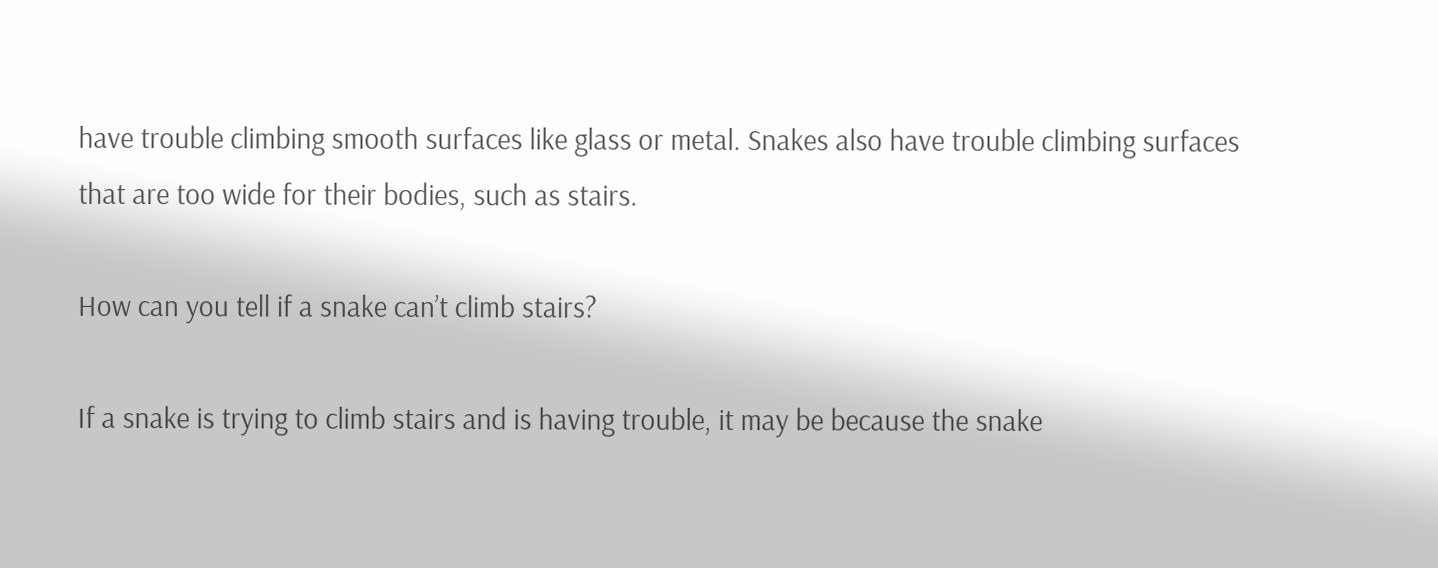have trouble climbing smooth surfaces like glass or metal. Snakes also have trouble climbing surfaces that are too wide for their bodies, such as stairs.

How can you tell if a snake can’t climb stairs?

If a snake is trying to climb stairs and is having trouble, it may be because the snake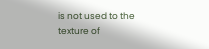is not used to the texture of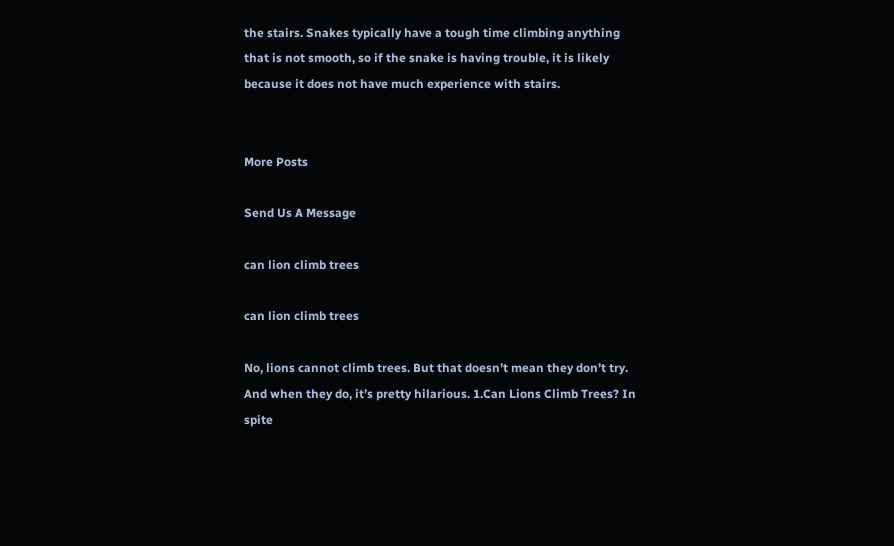the stairs. Snakes typically have a tough time climbing anything that is not smooth, so if the snake is having trouble, it is likely because it does not have much experience with stairs.


More Posts

Send Us A Message

can lion climb trees

can lion climb trees

No, lions cannot climb trees. But that doesn’t mean they don’t try. And when they do, it’s pretty hilarious. 1.Can Lions Climb Trees? In spite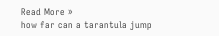Read More »
how far can a tarantula jump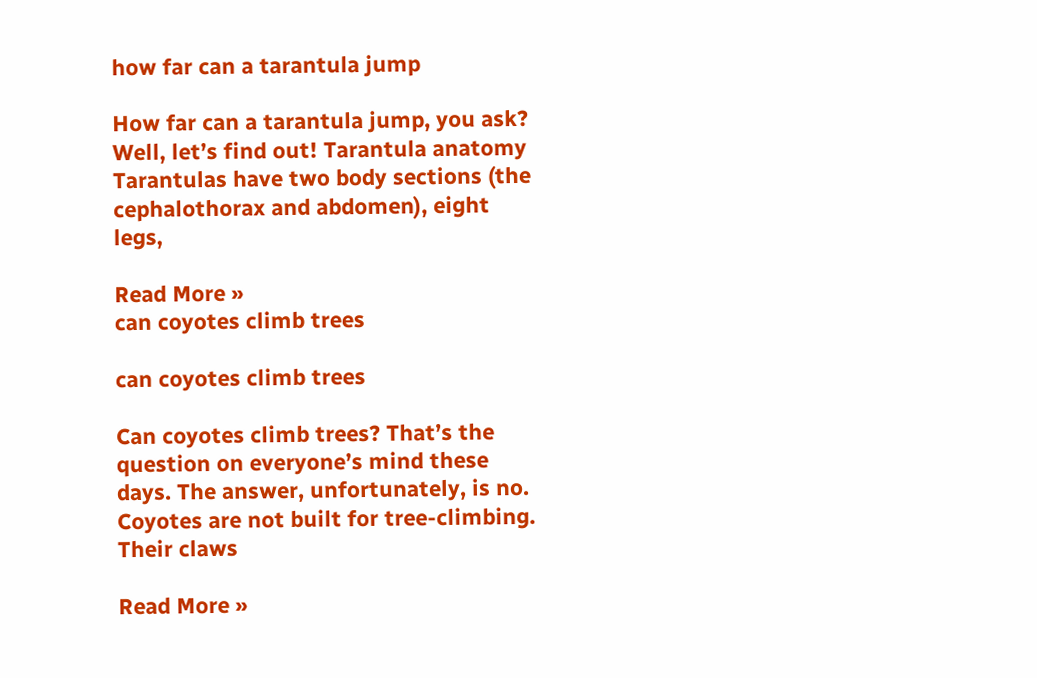how far can a tarantula jump

How far can a tarantula jump, you ask? Well, let’s find out! Tarantula anatomy Tarantulas have two body sections (the cephalothorax and abdomen), eight legs,

Read More »
can coyotes climb trees

can coyotes climb trees

Can coyotes climb trees? That’s the question on everyone’s mind these days. The answer, unfortunately, is no. Coyotes are not built for tree-climbing. Their claws

Read More »